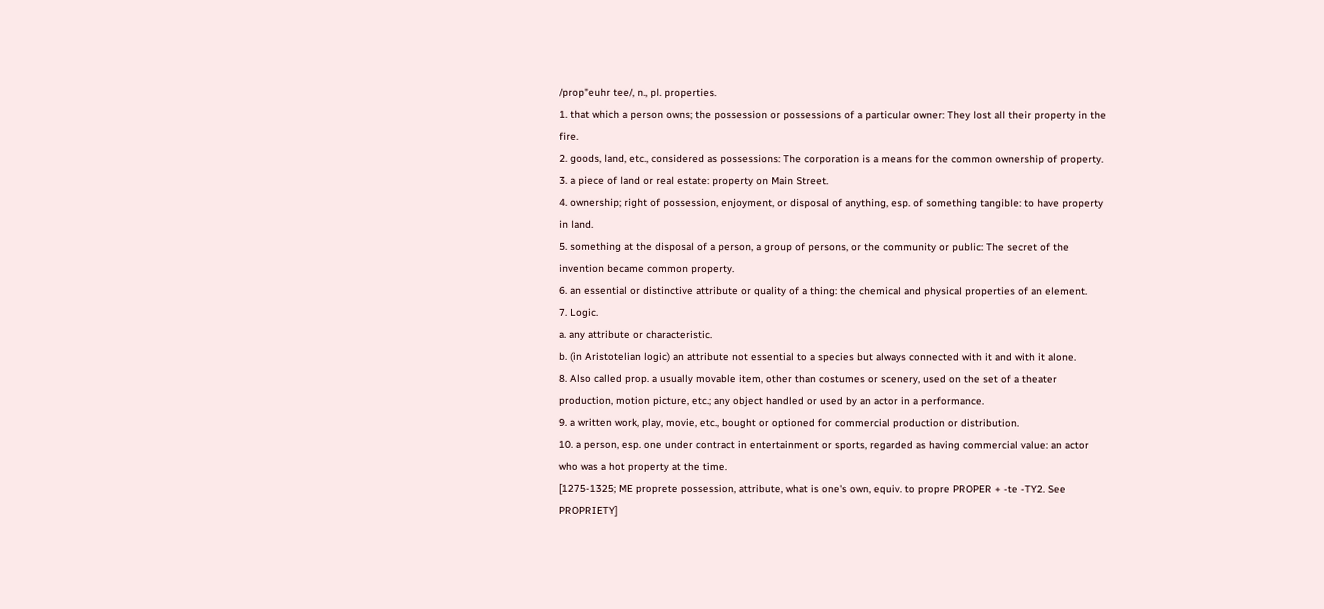/prop"euhr tee/, n., pl. properties.
1. that which a person owns; the possession or possessions of a particular owner: They lost all their property in the fire.
2. goods, land, etc., considered as possessions: The corporation is a means for the common ownership of property.
3. a piece of land or real estate: property on Main Street.
4. ownership; right of possession, enjoyment, or disposal of anything, esp. of something tangible: to have property in land.
5. something at the disposal of a person, a group of persons, or the community or public: The secret of the invention became common property.
6. an essential or distinctive attribute or quality of a thing: the chemical and physical properties of an element.
7. Logic.
a. any attribute or characteristic.
b. (in Aristotelian logic) an attribute not essential to a species but always connected with it and with it alone.
8. Also called prop. a usually movable item, other than costumes or scenery, used on the set of a theater production, motion picture, etc.; any object handled or used by an actor in a performance.
9. a written work, play, movie, etc., bought or optioned for commercial production or distribution.
10. a person, esp. one under contract in entertainment or sports, regarded as having commercial value: an actor who was a hot property at the time.
[1275-1325; ME proprete possession, attribute, what is one's own, equiv. to propre PROPER + -te -TY2. See PROPRIETY]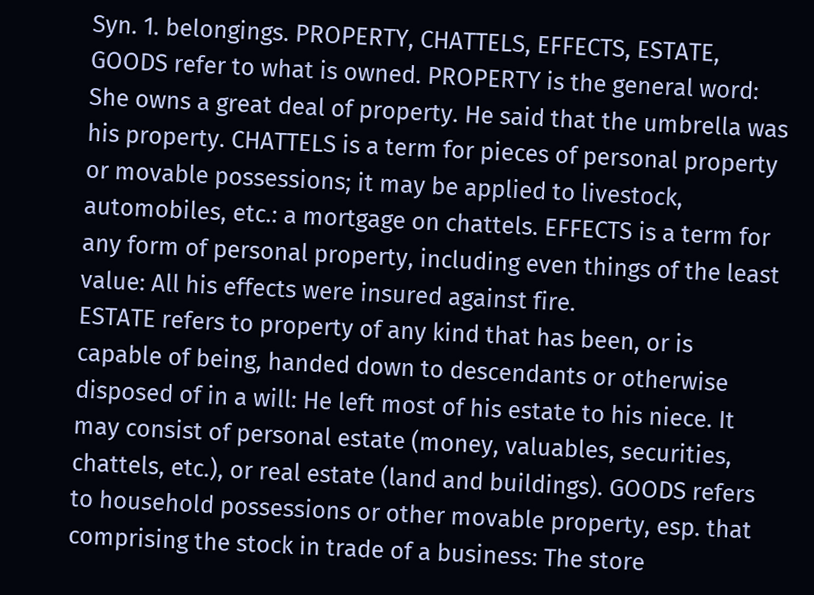Syn. 1. belongings. PROPERTY, CHATTELS, EFFECTS, ESTATE, GOODS refer to what is owned. PROPERTY is the general word: She owns a great deal of property. He said that the umbrella was his property. CHATTELS is a term for pieces of personal property or movable possessions; it may be applied to livestock, automobiles, etc.: a mortgage on chattels. EFFECTS is a term for any form of personal property, including even things of the least value: All his effects were insured against fire.
ESTATE refers to property of any kind that has been, or is capable of being, handed down to descendants or otherwise disposed of in a will: He left most of his estate to his niece. It may consist of personal estate (money, valuables, securities, chattels, etc.), or real estate (land and buildings). GOODS refers to household possessions or other movable property, esp. that comprising the stock in trade of a business: The store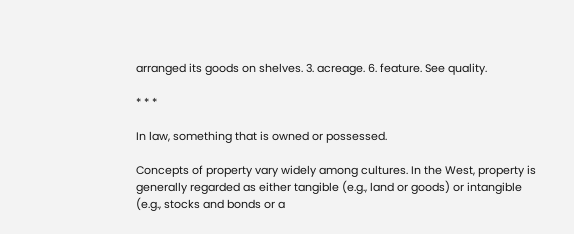arranged its goods on shelves. 3. acreage. 6. feature. See quality.

* * *

In law, something that is owned or possessed.

Concepts of property vary widely among cultures. In the West, property is generally regarded as either tangible (e.g., land or goods) or intangible (e.g., stocks and bonds or a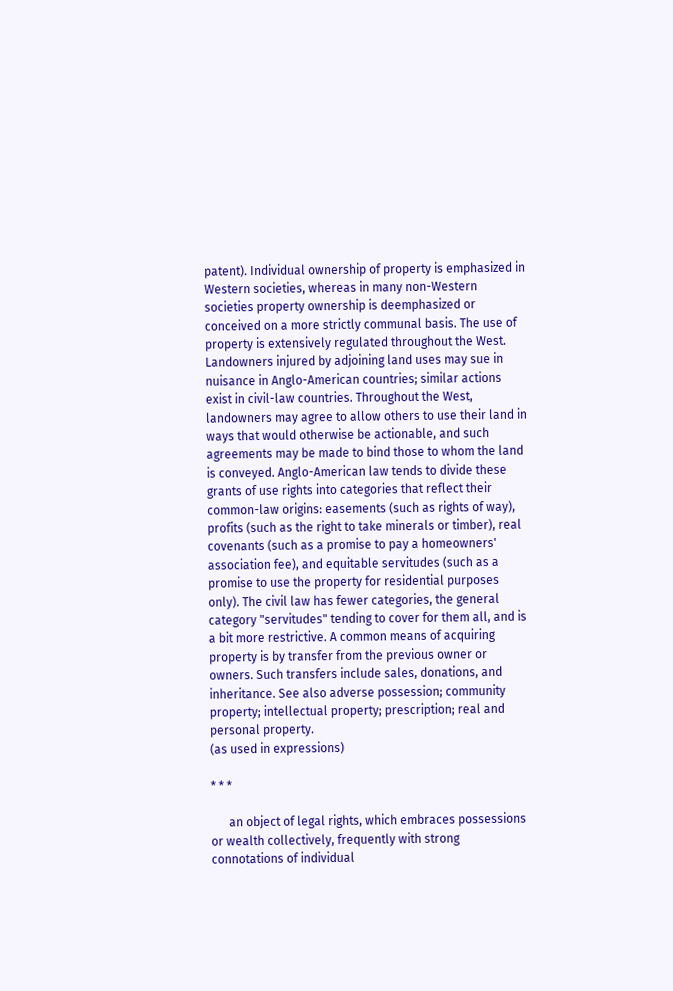patent). Individual ownership of property is emphasized in Western societies, whereas in many non-Western societies property ownership is deemphasized or conceived on a more strictly communal basis. The use of property is extensively regulated throughout the West. Landowners injured by adjoining land uses may sue in nuisance in Anglo-American countries; similar actions exist in civil-law countries. Throughout the West, landowners may agree to allow others to use their land in ways that would otherwise be actionable, and such agreements may be made to bind those to whom the land is conveyed. Anglo-American law tends to divide these grants of use rights into categories that reflect their common-law origins: easements (such as rights of way), profits (such as the right to take minerals or timber), real covenants (such as a promise to pay a homeowners' association fee), and equitable servitudes (such as a promise to use the property for residential purposes only). The civil law has fewer categories, the general category "servitudes" tending to cover for them all, and is a bit more restrictive. A common means of acquiring property is by transfer from the previous owner or owners. Such transfers include sales, donations, and inheritance. See also adverse possession; community property; intellectual property; prescription; real and personal property.
(as used in expressions)

* * *

      an object of legal rights, which embraces possessions or wealth collectively, frequently with strong connotations of individual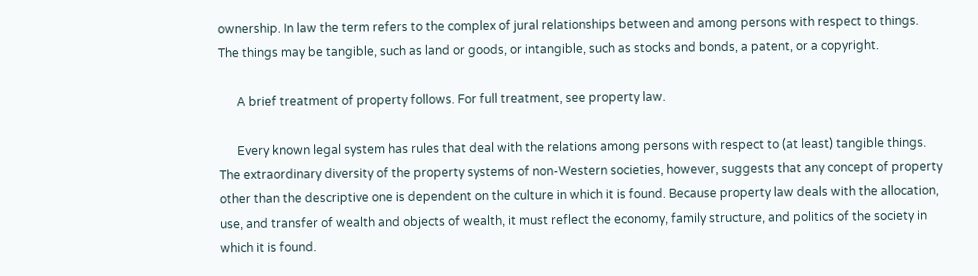ownership. In law the term refers to the complex of jural relationships between and among persons with respect to things. The things may be tangible, such as land or goods, or intangible, such as stocks and bonds, a patent, or a copyright.

      A brief treatment of property follows. For full treatment, see property law.

      Every known legal system has rules that deal with the relations among persons with respect to (at least) tangible things. The extraordinary diversity of the property systems of non-Western societies, however, suggests that any concept of property other than the descriptive one is dependent on the culture in which it is found. Because property law deals with the allocation, use, and transfer of wealth and objects of wealth, it must reflect the economy, family structure, and politics of the society in which it is found.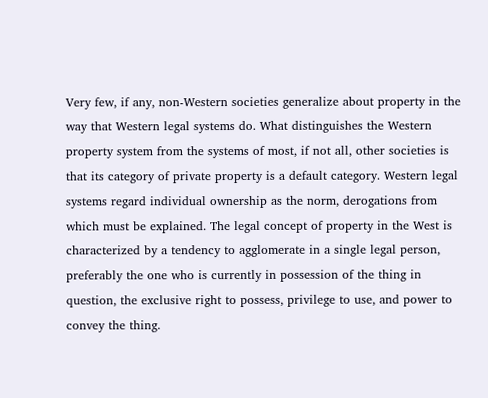Very few, if any, non-Western societies generalize about property in the way that Western legal systems do. What distinguishes the Western property system from the systems of most, if not all, other societies is that its category of private property is a default category. Western legal systems regard individual ownership as the norm, derogations from which must be explained. The legal concept of property in the West is characterized by a tendency to agglomerate in a single legal person, preferably the one who is currently in possession of the thing in question, the exclusive right to possess, privilege to use, and power to convey the thing.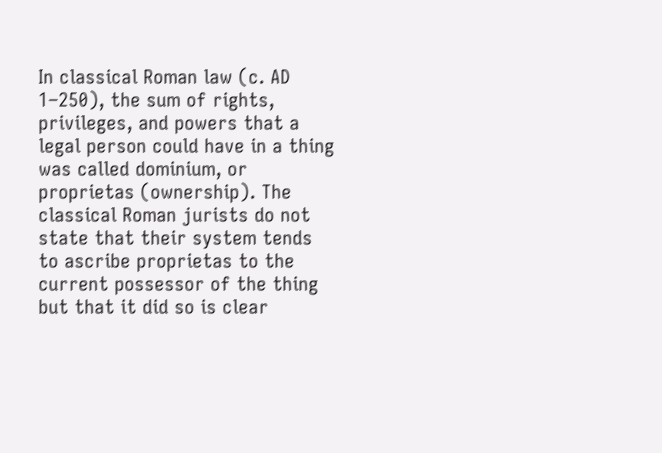In classical Roman law (c. AD 1–250), the sum of rights, privileges, and powers that a legal person could have in a thing was called dominium, or proprietas (ownership). The classical Roman jurists do not state that their system tends to ascribe proprietas to the current possessor of the thing but that it did so is clear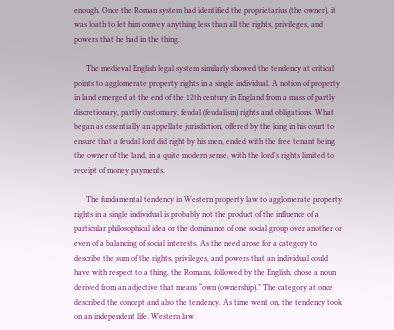enough. Once the Roman system had identified the proprietarius (the owner), it was loath to let him convey anything less than all the rights, privileges, and powers that he had in the thing.

      The medieval English legal system similarly showed the tendency at critical points to agglomerate property rights in a single individual. A notion of property in land emerged at the end of the 12th century in England from a mass of partly discretionary, partly customary, feudal (feudalism) rights and obligations. What began as essentially an appellate jurisdiction, offered by the king in his court to ensure that a feudal lord did right by his men, ended with the free tenant being the owner of the land, in a quite modern sense, with the lord's rights limited to receipt of money payments.

      The fundamental tendency in Western property law to agglomerate property rights in a single individual is probably not the product of the influence of a particular philosophical idea or the dominance of one social group over another or even of a balancing of social interests. As the need arose for a category to describe the sum of the rights, privileges, and powers that an individual could have with respect to a thing, the Romans, followed by the English, chose a noun derived from an adjective that means “own (ownership).” The category at once described the concept and also the tendency. As time went on, the tendency took on an independent life. Western law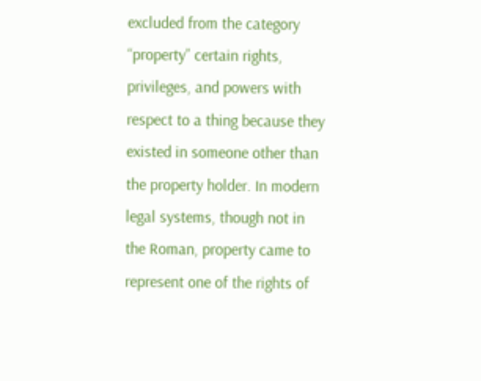excluded from the category “property” certain rights, privileges, and powers with respect to a thing because they existed in someone other than the property holder. In modern legal systems, though not in the Roman, property came to represent one of the rights of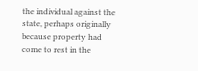the individual against the state, perhaps originally because property had come to rest in the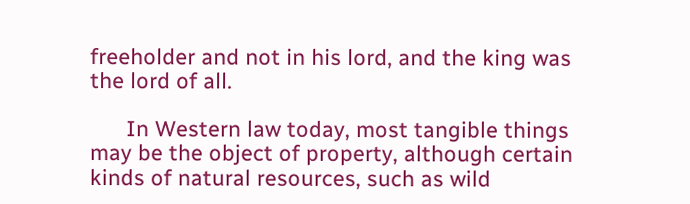freeholder and not in his lord, and the king was the lord of all.

      In Western law today, most tangible things may be the object of property, although certain kinds of natural resources, such as wild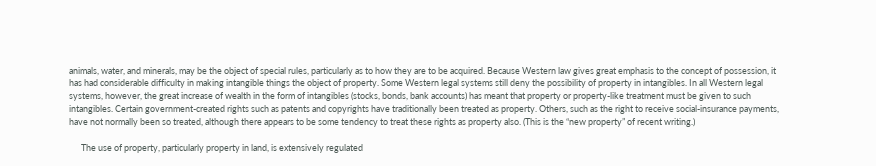animals, water, and minerals, may be the object of special rules, particularly as to how they are to be acquired. Because Western law gives great emphasis to the concept of possession, it has had considerable difficulty in making intangible things the object of property. Some Western legal systems still deny the possibility of property in intangibles. In all Western legal systems, however, the great increase of wealth in the form of intangibles (stocks, bonds, bank accounts) has meant that property or property-like treatment must be given to such intangibles. Certain government-created rights such as patents and copyrights have traditionally been treated as property. Others, such as the right to receive social-insurance payments, have not normally been so treated, although there appears to be some tendency to treat these rights as property also. (This is the “new property” of recent writing.)

      The use of property, particularly property in land, is extensively regulated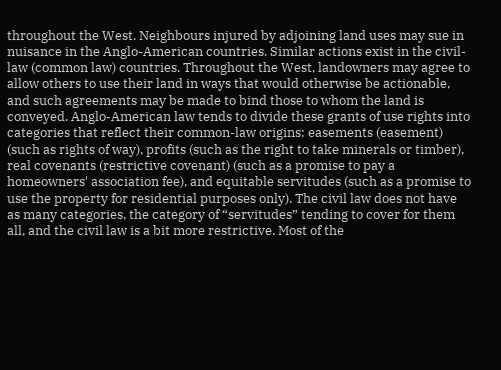throughout the West. Neighbours injured by adjoining land uses may sue in nuisance in the Anglo-American countries. Similar actions exist in the civil-law (common law) countries. Throughout the West, landowners may agree to allow others to use their land in ways that would otherwise be actionable, and such agreements may be made to bind those to whom the land is conveyed. Anglo-American law tends to divide these grants of use rights into categories that reflect their common-law origins: easements (easement) (such as rights of way), profits (such as the right to take minerals or timber), real covenants (restrictive covenant) (such as a promise to pay a homeowners' association fee), and equitable servitudes (such as a promise to use the property for residential purposes only). The civil law does not have as many categories, the category of “servitudes” tending to cover for them all, and the civil law is a bit more restrictive. Most of the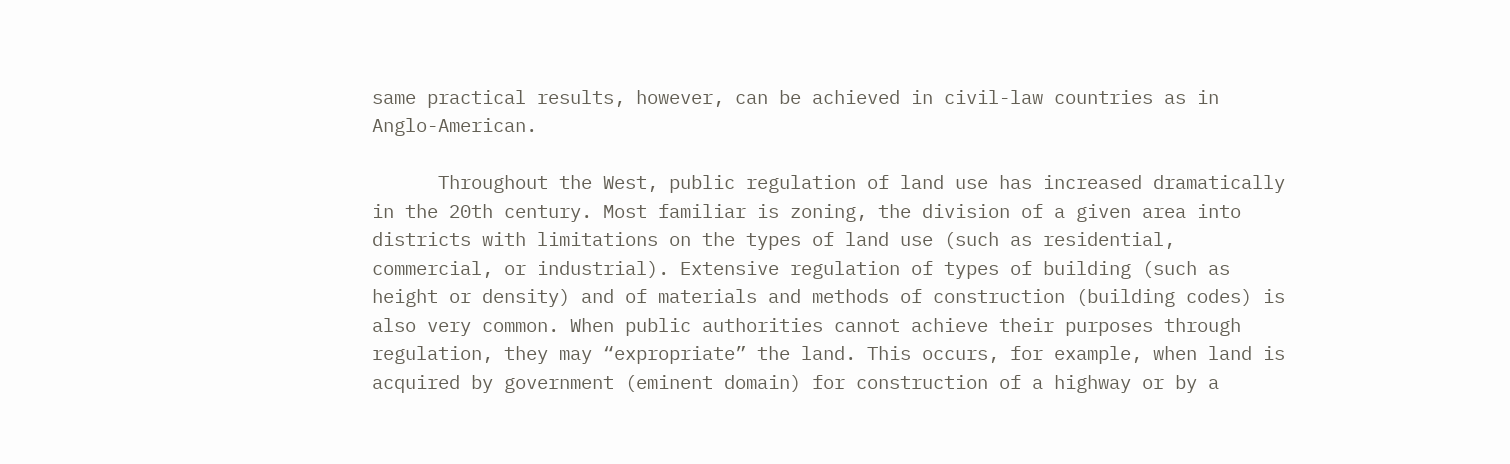same practical results, however, can be achieved in civil-law countries as in Anglo-American.

      Throughout the West, public regulation of land use has increased dramatically in the 20th century. Most familiar is zoning, the division of a given area into districts with limitations on the types of land use (such as residential, commercial, or industrial). Extensive regulation of types of building (such as height or density) and of materials and methods of construction (building codes) is also very common. When public authorities cannot achieve their purposes through regulation, they may “expropriate” the land. This occurs, for example, when land is acquired by government (eminent domain) for construction of a highway or by a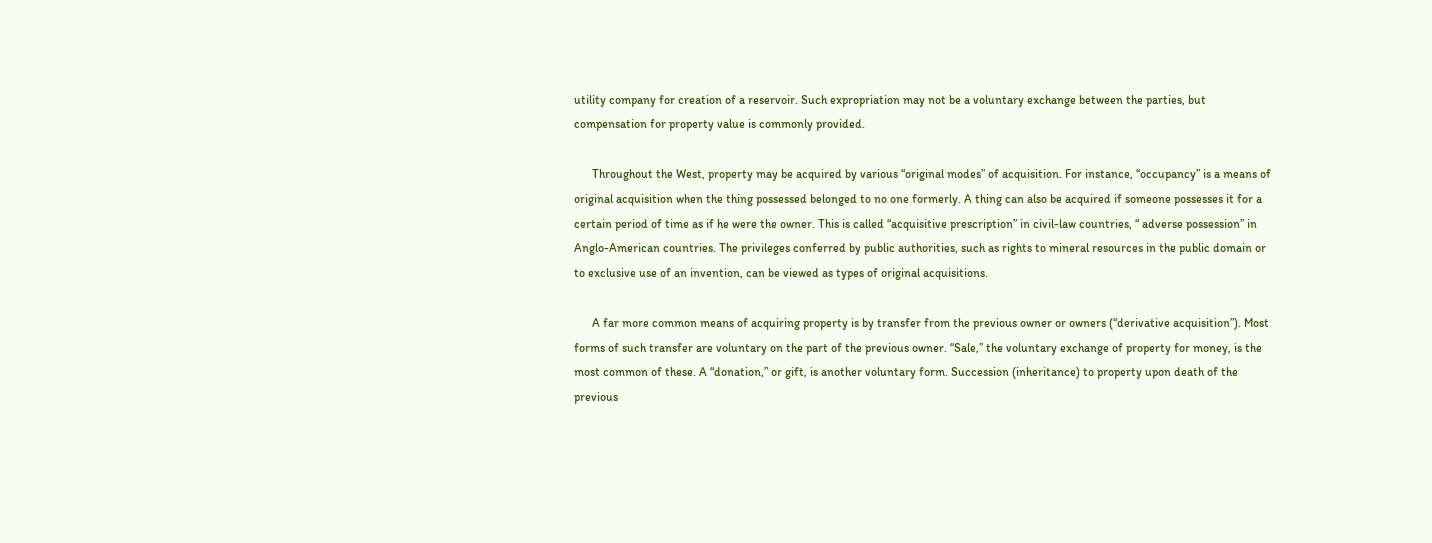utility company for creation of a reservoir. Such expropriation may not be a voluntary exchange between the parties, but compensation for property value is commonly provided.

      Throughout the West, property may be acquired by various “original modes” of acquisition. For instance, “occupancy” is a means of original acquisition when the thing possessed belonged to no one formerly. A thing can also be acquired if someone possesses it for a certain period of time as if he were the owner. This is called “acquisitive prescription” in civil-law countries, “ adverse possession” in Anglo-American countries. The privileges conferred by public authorities, such as rights to mineral resources in the public domain or to exclusive use of an invention, can be viewed as types of original acquisitions.

      A far more common means of acquiring property is by transfer from the previous owner or owners (“derivative acquisition”). Most forms of such transfer are voluntary on the part of the previous owner. “Sale,” the voluntary exchange of property for money, is the most common of these. A “donation,” or gift, is another voluntary form. Succession (inheritance) to property upon death of the previous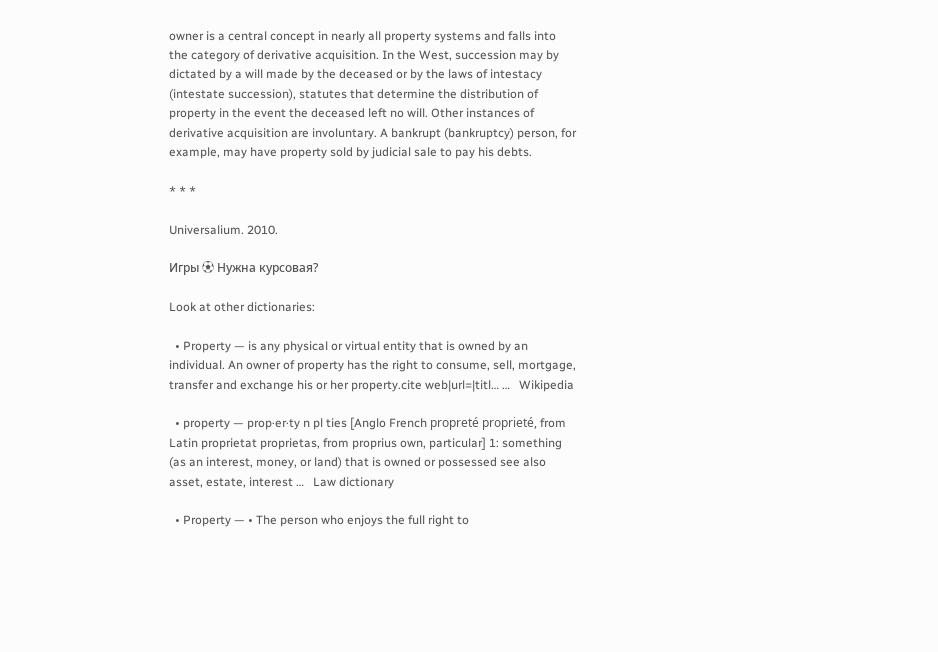owner is a central concept in nearly all property systems and falls into the category of derivative acquisition. In the West, succession may by dictated by a will made by the deceased or by the laws of intestacy (intestate succession), statutes that determine the distribution of property in the event the deceased left no will. Other instances of derivative acquisition are involuntary. A bankrupt (bankruptcy) person, for example, may have property sold by judicial sale to pay his debts.

* * *

Universalium. 2010.

Игры ⚽ Нужна курсовая?

Look at other dictionaries:

  • Property — is any physical or virtual entity that is owned by an individual. An owner of property has the right to consume, sell, mortgage, transfer and exchange his or her property.cite web|url=|titl… …   Wikipedia

  • property — prop·er·ty n pl ties [Anglo French propreté proprieté, from Latin proprietat proprietas, from proprius own, particular] 1: something (as an interest, money, or land) that is owned or possessed see also asset, estate, interest …   Law dictionary

  • Property — • The person who enjoys the full right to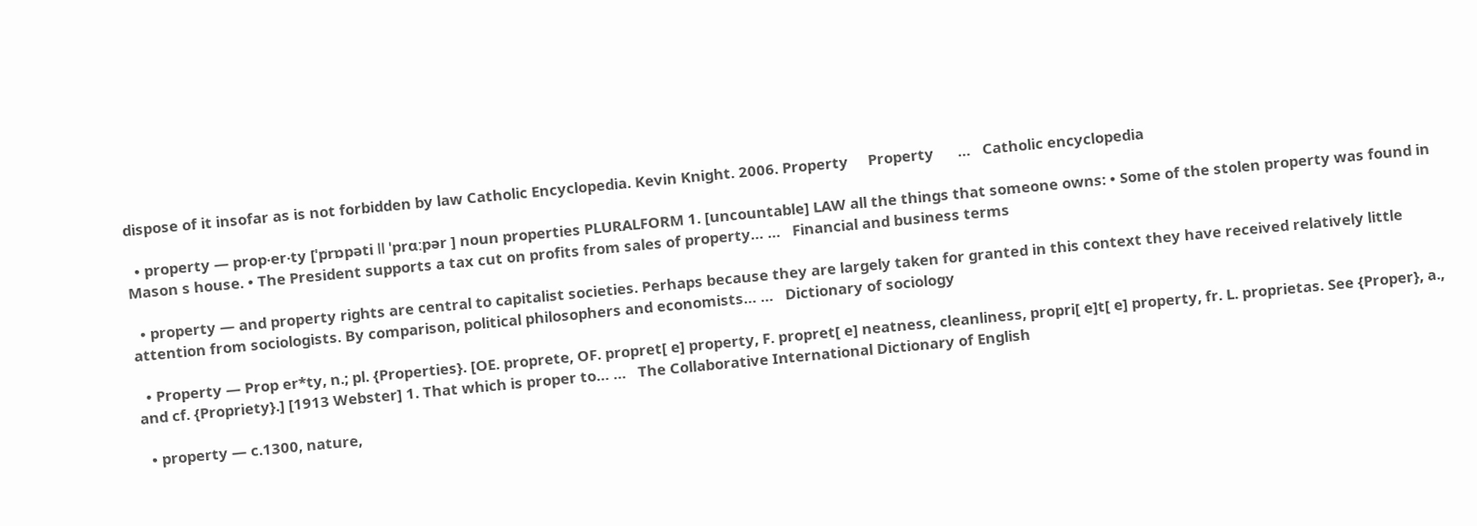dispose of it insofar as is not forbidden by law Catholic Encyclopedia. Kevin Knight. 2006. Property     Property      …   Catholic encyclopedia

  • property — prop‧er‧ty [ˈprɒpəti ǁ ˈprɑːpər ] noun properties PLURALFORM 1. [uncountable] LAW all the things that someone owns: • Some of the stolen property was found in Mason s house. • The President supports a tax cut on profits from sales of property… …   Financial and business terms

  • property — and property rights are central to capitalist societies. Perhaps because they are largely taken for granted in this context they have received relatively little attention from sociologists. By comparison, political philosophers and economists… …   Dictionary of sociology

  • Property — Prop er*ty, n.; pl. {Properties}. [OE. proprete, OF. propret[ e] property, F. propret[ e] neatness, cleanliness, propri[ e]t[ e] property, fr. L. proprietas. See {Proper}, a., and cf. {Propriety}.] [1913 Webster] 1. That which is proper to… …   The Collaborative International Dictionary of English

  • property — c.1300, nature,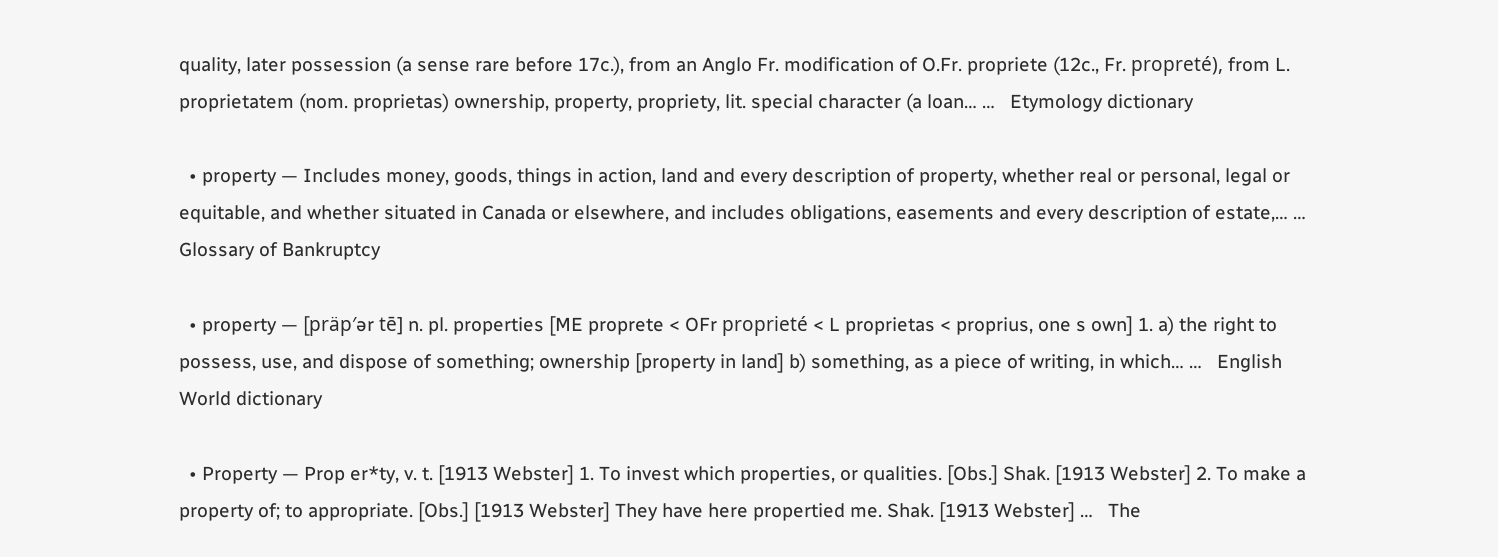quality, later possession (a sense rare before 17c.), from an Anglo Fr. modification of O.Fr. propriete (12c., Fr. propreté), from L. proprietatem (nom. proprietas) ownership, property, propriety, lit. special character (a loan… …   Etymology dictionary

  • property — Includes money, goods, things in action, land and every description of property, whether real or personal, legal or equitable, and whether situated in Canada or elsewhere, and includes obligations, easements and every description of estate,… …   Glossary of Bankruptcy

  • property — [präp′ər tē] n. pl. properties [ME proprete < OFr proprieté < L proprietas < proprius, one s own] 1. a) the right to possess, use, and dispose of something; ownership [property in land] b) something, as a piece of writing, in which… …   English World dictionary

  • Property — Prop er*ty, v. t. [1913 Webster] 1. To invest which properties, or qualities. [Obs.] Shak. [1913 Webster] 2. To make a property of; to appropriate. [Obs.] [1913 Webster] They have here propertied me. Shak. [1913 Webster] …   The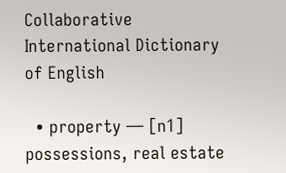Collaborative International Dictionary of English

  • property — [n1] possessions, real estate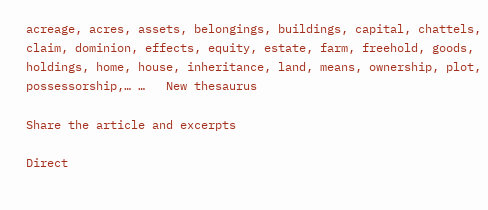acreage, acres, assets, belongings, buildings, capital, chattels, claim, dominion, effects, equity, estate, farm, freehold, goods, holdings, home, house, inheritance, land, means, ownership, plot, possessorship,… …   New thesaurus

Share the article and excerpts

Direct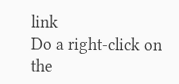link
Do a right-click on the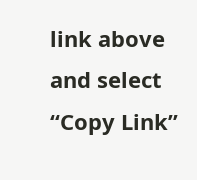link above
and select “Copy Link”